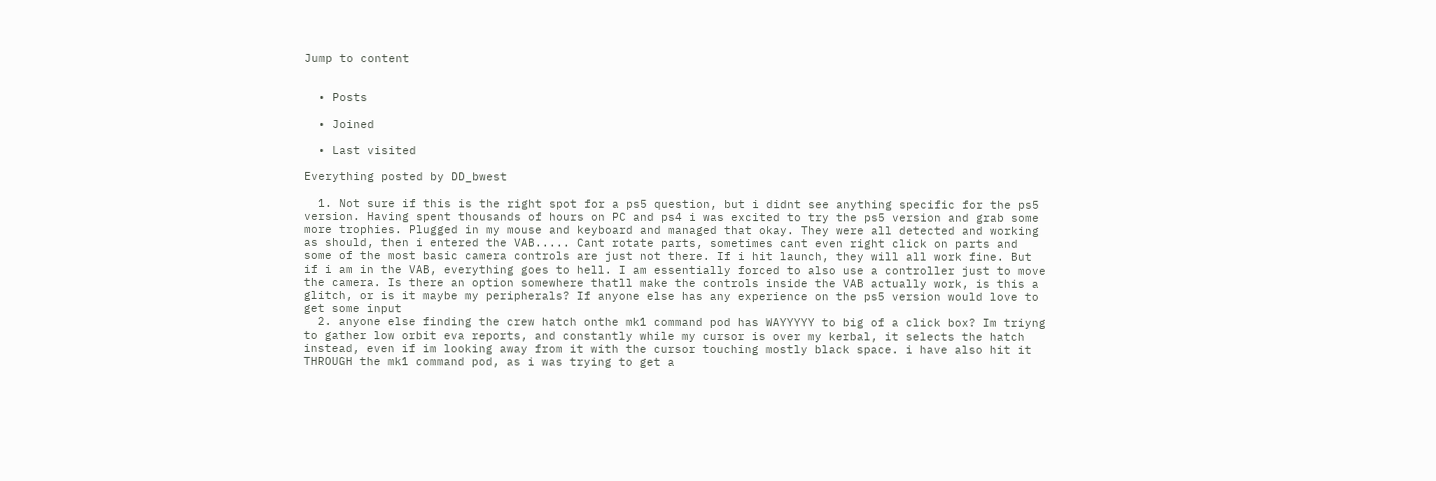Jump to content


  • Posts

  • Joined

  • Last visited

Everything posted by DD_bwest

  1. Not sure if this is the right spot for a ps5 question, but i didnt see anything specific for the ps5 version. Having spent thousands of hours on PC and ps4 i was excited to try the ps5 version and grab some more trophies. Plugged in my mouse and keyboard and managed that okay. They were all detected and working as should, then i entered the VAB..... Cant rotate parts, sometimes cant even right click on parts and some of the most basic camera controls are just not there. If i hit launch, they will all work fine. But if i am in the VAB, everything goes to hell. I am essentially forced to also use a controller just to move the camera. Is there an option somewhere thatll make the controls inside the VAB actually work, is this a glitch, or is it maybe my peripherals? If anyone else has any experience on the ps5 version would love to get some input
  2. anyone else finding the crew hatch onthe mk1 command pod has WAYYYYY to big of a click box? Im triyng to gather low orbit eva reports, and constantly while my cursor is over my kerbal, it selects the hatch instead, even if im looking away from it with the cursor touching mostly black space. i have also hit it THROUGH the mk1 command pod, as i was trying to get a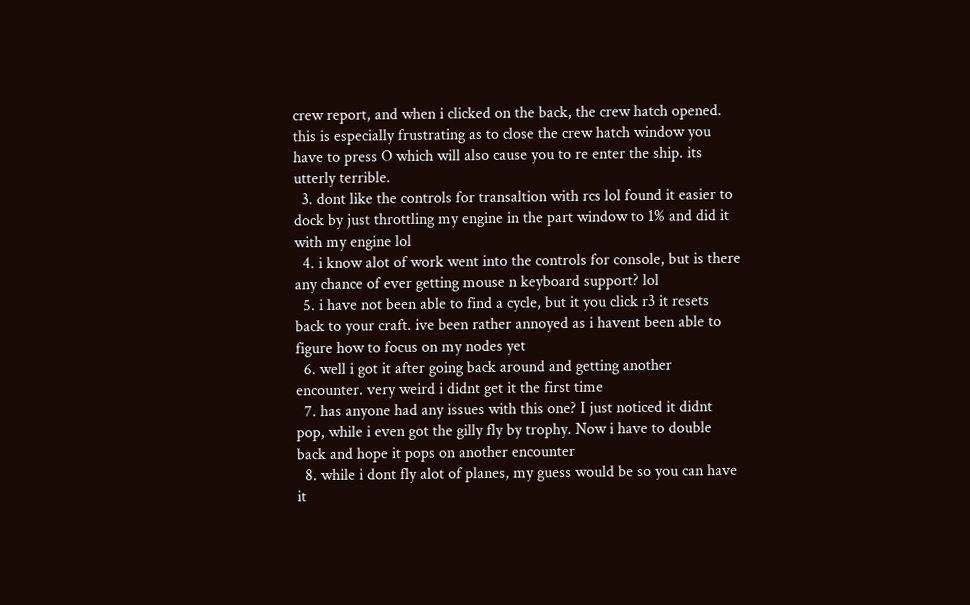crew report, and when i clicked on the back, the crew hatch opened. this is especially frustrating as to close the crew hatch window you have to press O which will also cause you to re enter the ship. its utterly terrible.
  3. dont like the controls for transaltion with rcs lol found it easier to dock by just throttling my engine in the part window to 1% and did it with my engine lol
  4. i know alot of work went into the controls for console, but is there any chance of ever getting mouse n keyboard support? lol
  5. i have not been able to find a cycle, but it you click r3 it resets back to your craft. ive been rather annoyed as i havent been able to figure how to focus on my nodes yet
  6. well i got it after going back around and getting another encounter. very weird i didnt get it the first time
  7. has anyone had any issues with this one? I just noticed it didnt pop, while i even got the gilly fly by trophy. Now i have to double back and hope it pops on another encounter
  8. while i dont fly alot of planes, my guess would be so you can have it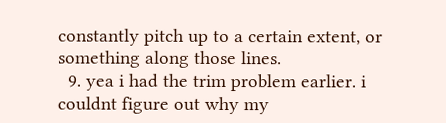constantly pitch up to a certain extent, or something along those lines.
  9. yea i had the trim problem earlier. i couldnt figure out why my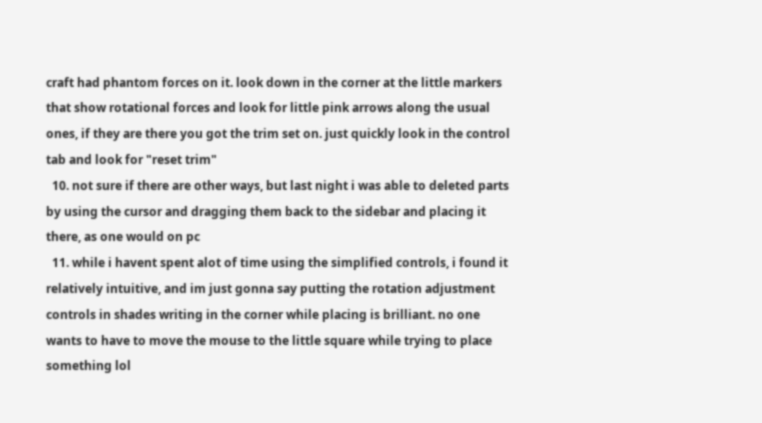craft had phantom forces on it. look down in the corner at the little markers that show rotational forces and look for little pink arrows along the usual ones, if they are there you got the trim set on. just quickly look in the control tab and look for "reset trim"
  10. not sure if there are other ways, but last night i was able to deleted parts by using the cursor and dragging them back to the sidebar and placing it there, as one would on pc
  11. while i havent spent alot of time using the simplified controls, i found it relatively intuitive, and im just gonna say putting the rotation adjustment controls in shades writing in the corner while placing is brilliant. no one wants to have to move the mouse to the little square while trying to place something lol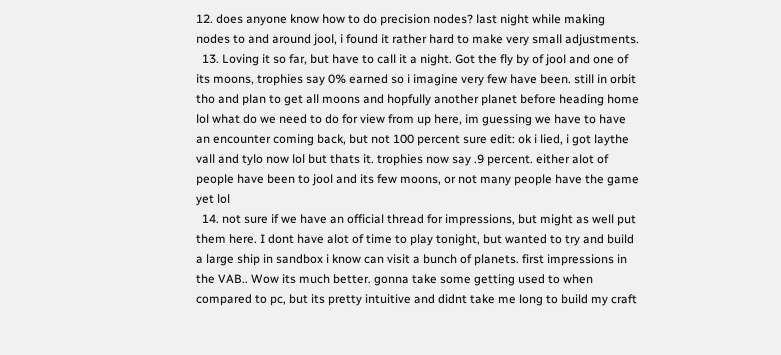12. does anyone know how to do precision nodes? last night while making nodes to and around jool, i found it rather hard to make very small adjustments.
  13. Loving it so far, but have to call it a night. Got the fly by of jool and one of its moons, trophies say 0% earned so i imagine very few have been. still in orbit tho and plan to get all moons and hopfully another planet before heading home lol what do we need to do for view from up here, im guessing we have to have an encounter coming back, but not 100 percent sure edit: ok i lied, i got laythe vall and tylo now lol but thats it. trophies now say .9 percent. either alot of people have been to jool and its few moons, or not many people have the game yet lol
  14. not sure if we have an official thread for impressions, but might as well put them here. I dont have alot of time to play tonight, but wanted to try and build a large ship in sandbox i know can visit a bunch of planets. first impressions in the VAB.. Wow its much better. gonna take some getting used to when compared to pc, but its pretty intuitive and didnt take me long to build my craft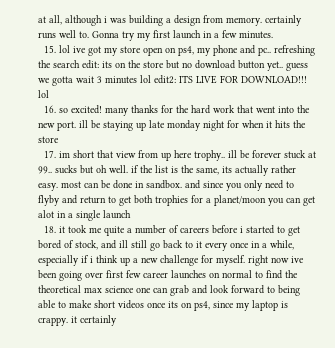at all, although i was building a design from memory. certainly runs well to. Gonna try my first launch in a few minutes.
  15. lol ive got my store open on ps4, my phone and pc.. refreshing the search edit: its on the store but no download button yet.. guess we gotta wait 3 minutes lol edit2: ITS LIVE FOR DOWNLOAD!!! lol
  16. so excited! many thanks for the hard work that went into the new port. ill be staying up late monday night for when it hits the store
  17. im short that view from up here trophy.. ill be forever stuck at 99.. sucks but oh well. if the list is the same, its actually rather easy. most can be done in sandbox. and since you only need to flyby and return to get both trophies for a planet/moon you can get alot in a single launch
  18. it took me quite a number of careers before i started to get bored of stock, and ill still go back to it every once in a while, especially if i think up a new challenge for myself. right now ive been going over first few career launches on normal to find the theoretical max science one can grab and look forward to being able to make short videos once its on ps4, since my laptop is crappy. it certainly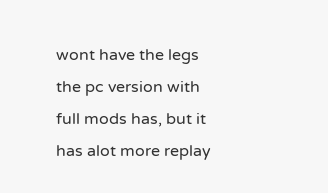wont have the legs the pc version with full mods has, but it has alot more replay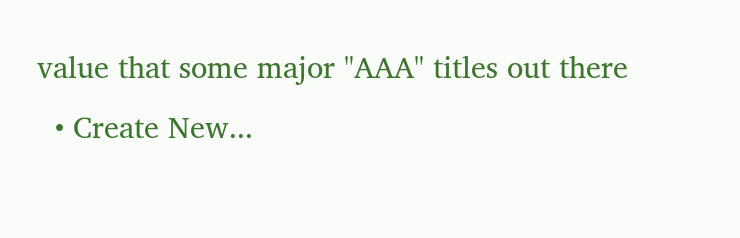value that some major "AAA" titles out there
  • Create New...